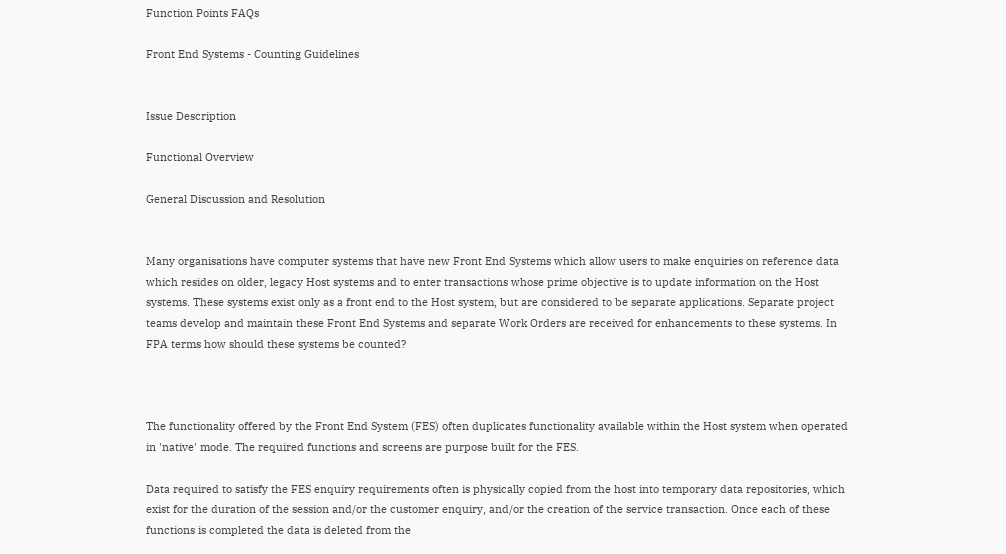Function Points FAQs

Front End Systems - Counting Guidelines


Issue Description

Functional Overview

General Discussion and Resolution


Many organisations have computer systems that have new Front End Systems which allow users to make enquiries on reference data which resides on older, legacy Host systems and to enter transactions whose prime objective is to update information on the Host systems. These systems exist only as a front end to the Host system, but are considered to be separate applications. Separate project teams develop and maintain these Front End Systems and separate Work Orders are received for enhancements to these systems. In FPA terms how should these systems be counted?



The functionality offered by the Front End System (FES) often duplicates functionality available within the Host system when operated in 'native' mode. The required functions and screens are purpose built for the FES.

Data required to satisfy the FES enquiry requirements often is physically copied from the host into temporary data repositories, which exist for the duration of the session and/or the customer enquiry, and/or the creation of the service transaction. Once each of these functions is completed the data is deleted from the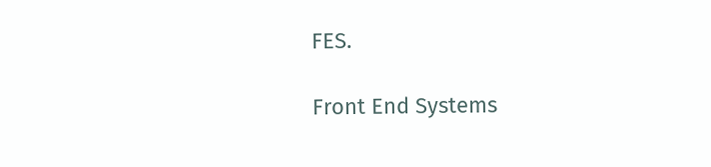FES.

Front End Systems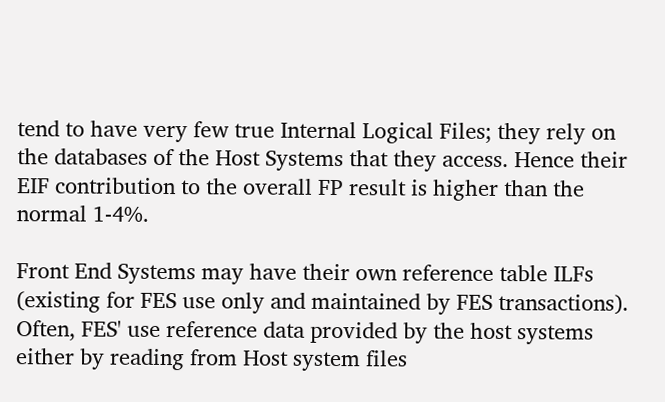tend to have very few true Internal Logical Files; they rely on the databases of the Host Systems that they access. Hence their EIF contribution to the overall FP result is higher than the normal 1-4%.

Front End Systems may have their own reference table ILFs (existing for FES use only and maintained by FES transactions). Often, FES' use reference data provided by the host systems either by reading from Host system files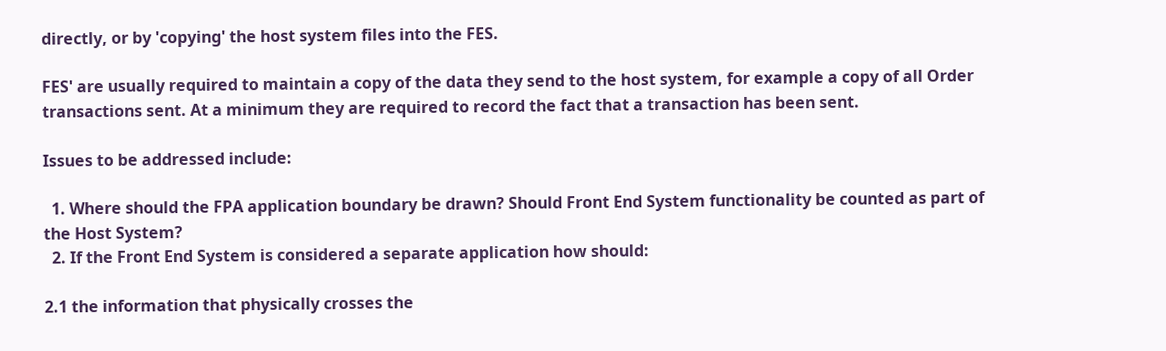directly, or by 'copying' the host system files into the FES.

FES' are usually required to maintain a copy of the data they send to the host system, for example a copy of all Order transactions sent. At a minimum they are required to record the fact that a transaction has been sent.

Issues to be addressed include:

  1. Where should the FPA application boundary be drawn? Should Front End System functionality be counted as part of the Host System?
  2. If the Front End System is considered a separate application how should:

2.1 the information that physically crosses the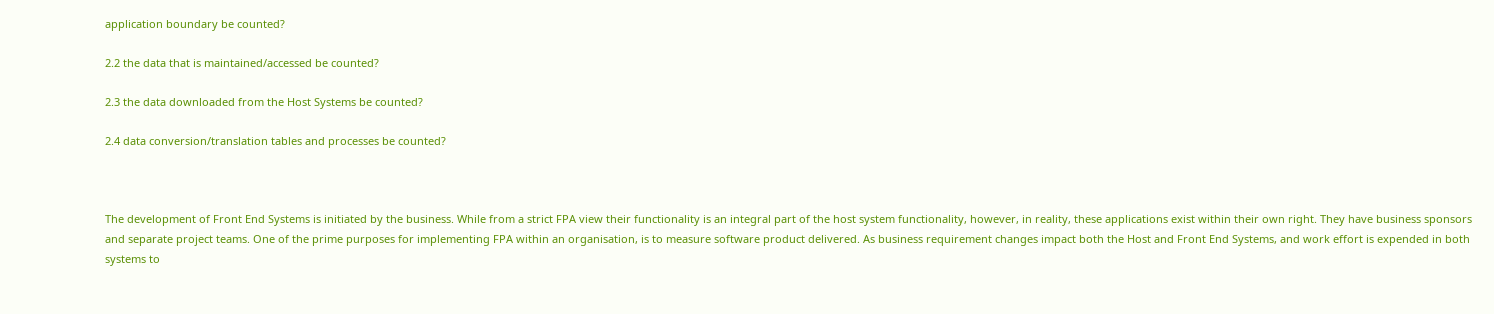application boundary be counted?

2.2 the data that is maintained/accessed be counted?

2.3 the data downloaded from the Host Systems be counted?

2.4 data conversion/translation tables and processes be counted?



The development of Front End Systems is initiated by the business. While from a strict FPA view their functionality is an integral part of the host system functionality, however, in reality, these applications exist within their own right. They have business sponsors and separate project teams. One of the prime purposes for implementing FPA within an organisation, is to measure software product delivered. As business requirement changes impact both the Host and Front End Systems, and work effort is expended in both systems to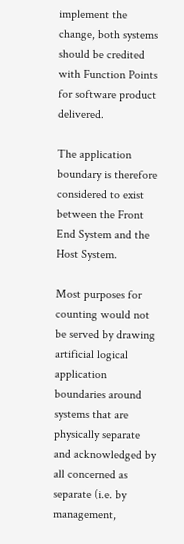implement the change, both systems should be credited with Function Points for software product delivered.

The application boundary is therefore considered to exist between the Front End System and the Host System.

Most purposes for counting would not be served by drawing artificial logical application boundaries around systems that are physically separate and acknowledged by all concerned as separate (i.e. by management,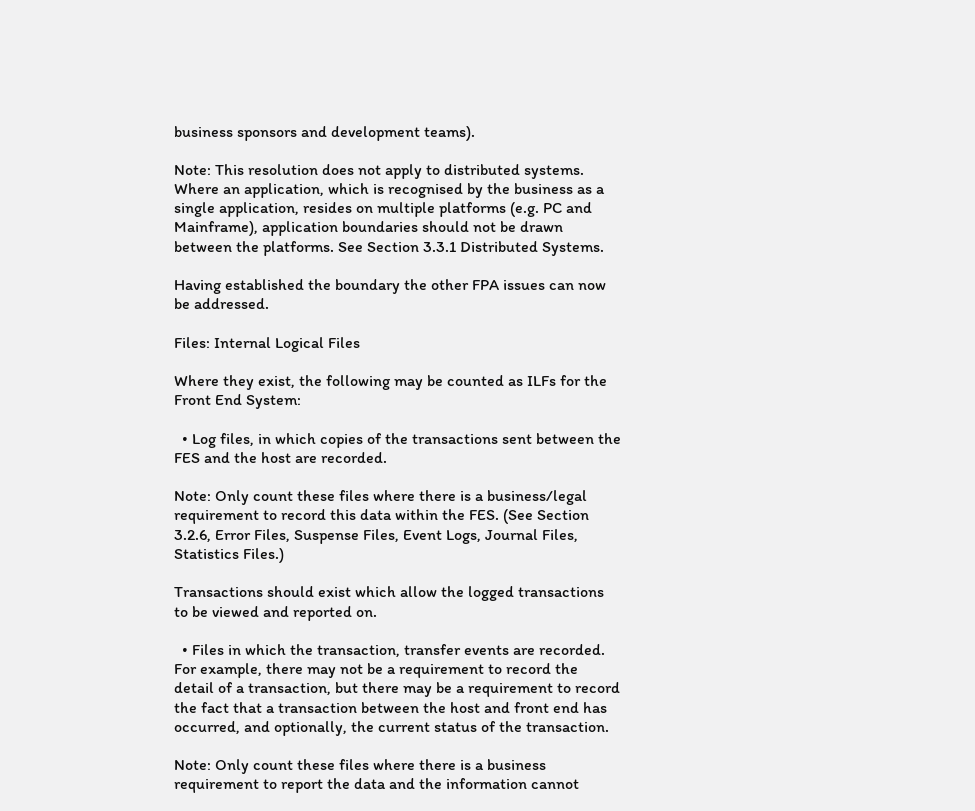business sponsors and development teams).

Note: This resolution does not apply to distributed systems. Where an application, which is recognised by the business as a single application, resides on multiple platforms (e.g. PC and Mainframe), application boundaries should not be drawn between the platforms. See Section 3.3.1 Distributed Systems.

Having established the boundary the other FPA issues can now be addressed.

Files: Internal Logical Files

Where they exist, the following may be counted as ILFs for the Front End System:

  • Log files, in which copies of the transactions sent between the FES and the host are recorded.

Note: Only count these files where there is a business/legal requirement to record this data within the FES. (See Section 3.2.6, Error Files, Suspense Files, Event Logs, Journal Files, Statistics Files.)

Transactions should exist which allow the logged transactions to be viewed and reported on.

  • Files in which the transaction, transfer events are recorded. For example, there may not be a requirement to record the detail of a transaction, but there may be a requirement to record the fact that a transaction between the host and front end has occurred, and optionally, the current status of the transaction.

Note: Only count these files where there is a business requirement to report the data and the information cannot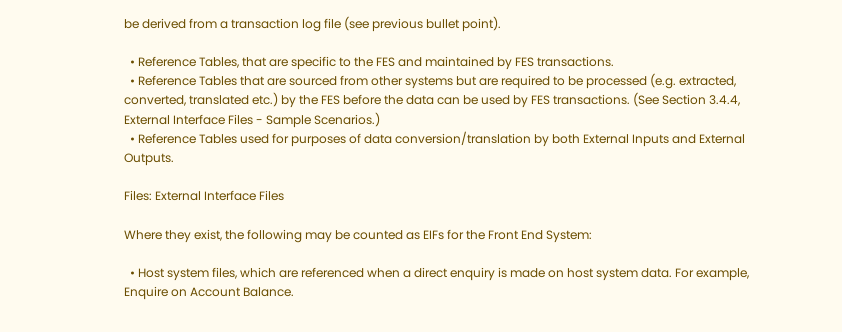be derived from a transaction log file (see previous bullet point).

  • Reference Tables, that are specific to the FES and maintained by FES transactions.
  • Reference Tables that are sourced from other systems but are required to be processed (e.g. extracted, converted, translated etc.) by the FES before the data can be used by FES transactions. (See Section 3.4.4, External Interface Files - Sample Scenarios.)
  • Reference Tables used for purposes of data conversion/translation by both External Inputs and External Outputs.

Files: External Interface Files

Where they exist, the following may be counted as EIFs for the Front End System:

  • Host system files, which are referenced when a direct enquiry is made on host system data. For example, Enquire on Account Balance.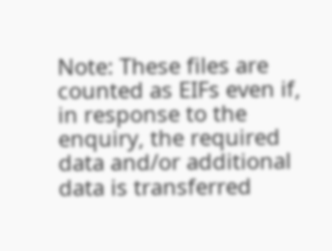Note: These files are counted as EIFs even if, in response to the enquiry, the required data and/or additional data is transferred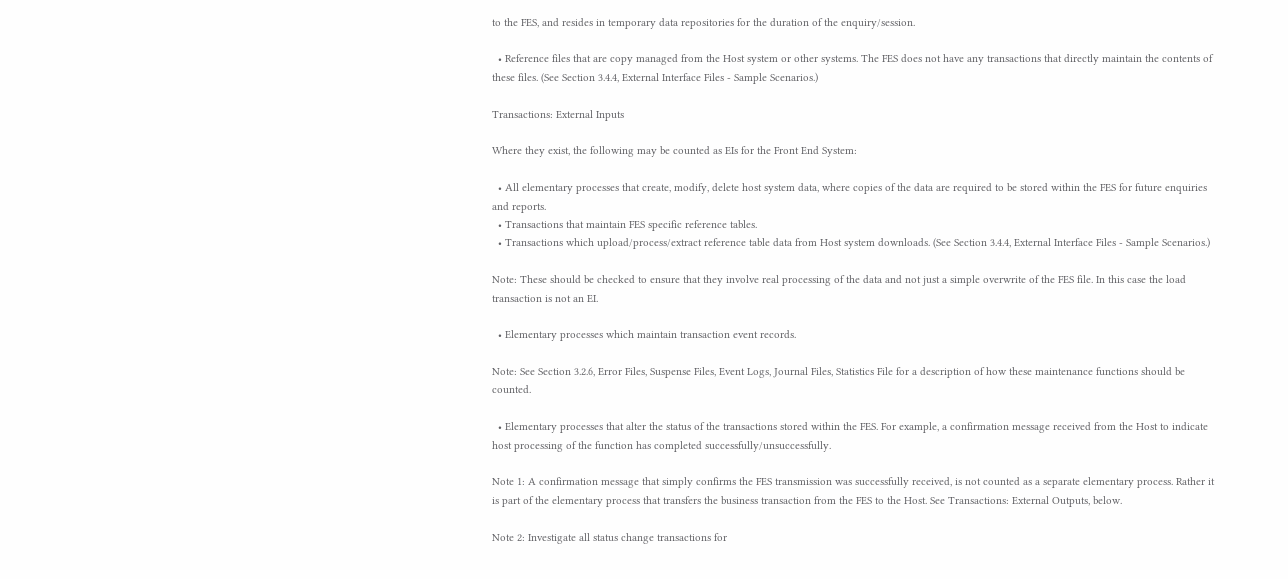to the FES, and resides in temporary data repositories for the duration of the enquiry/session.

  • Reference files that are copy managed from the Host system or other systems. The FES does not have any transactions that directly maintain the contents of these files. (See Section 3.4.4, External Interface Files - Sample Scenarios.)

Transactions: External Inputs

Where they exist, the following may be counted as EIs for the Front End System:

  • All elementary processes that create, modify, delete host system data, where copies of the data are required to be stored within the FES for future enquiries and reports.
  • Transactions that maintain FES specific reference tables.
  • Transactions which upload/process/extract reference table data from Host system downloads. (See Section 3.4.4, External Interface Files - Sample Scenarios.)

Note: These should be checked to ensure that they involve real processing of the data and not just a simple overwrite of the FES file. In this case the load transaction is not an EI.

  • Elementary processes which maintain transaction event records.

Note: See Section 3.2.6, Error Files, Suspense Files, Event Logs, Journal Files, Statistics File for a description of how these maintenance functions should be counted.

  • Elementary processes that alter the status of the transactions stored within the FES. For example, a confirmation message received from the Host to indicate host processing of the function has completed successfully/unsuccessfully.

Note 1: A confirmation message that simply confirms the FES transmission was successfully received, is not counted as a separate elementary process. Rather it is part of the elementary process that transfers the business transaction from the FES to the Host. See Transactions: External Outputs, below.

Note 2: Investigate all status change transactions for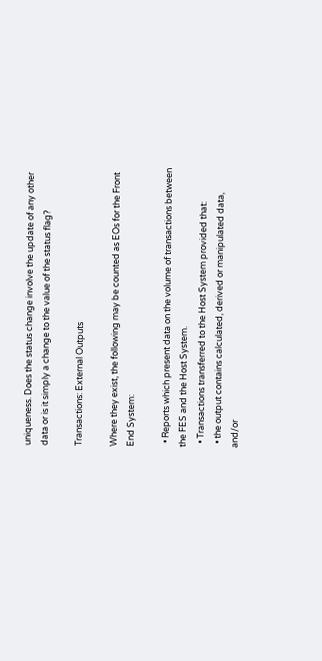uniqueness. Does the status change involve the update of any other data or is it simply a change to the value of the status flag?

Transactions: External Outputs

Where they exist, the following may be counted as EOs for the Front End System:

  • Reports which present data on the volume of transactions between the FES and the Host System.
  • Transactions transferred to the Host System provided that:
  • the output contains calculated, derived or manipulated data, and/or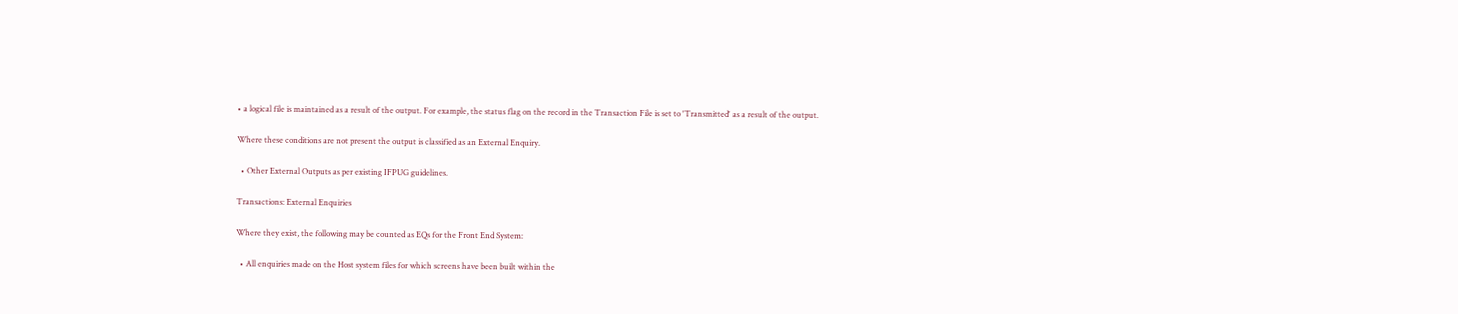• a logical file is maintained as a result of the output. For example, the status flag on the record in the Transaction File is set to 'Transmitted' as a result of the output.

Where these conditions are not present the output is classified as an External Enquiry.

  • Other External Outputs as per existing IFPUG guidelines.

Transactions: External Enquiries

Where they exist, the following may be counted as EQs for the Front End System:

  • All enquiries made on the Host system files for which screens have been built within the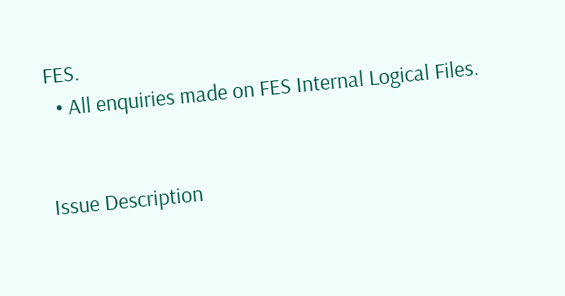FES.
  • All enquiries made on FES Internal Logical Files.


Issue Description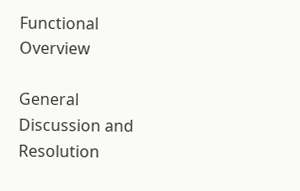Functional Overview

General Discussion and Resolution